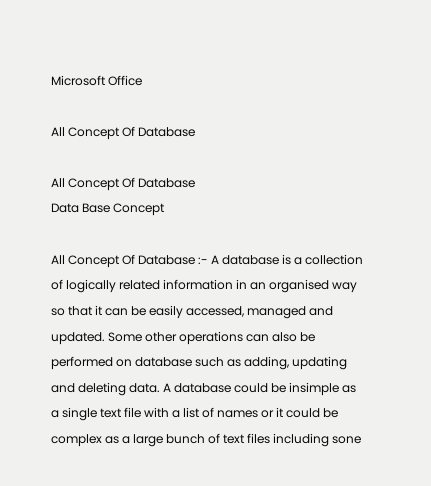Microsoft Office

All Concept Of Database

All Concept Of Database
Data Base Concept

All Concept Of Database :- A database is a collection of logically related information in an organised way so that it can be easily accessed, managed and updated. Some other operations can also be performed on database such as adding, updating and deleting data. A database could be insimple as a single text file with a list of names or it could be complex as a large bunch of text files including sone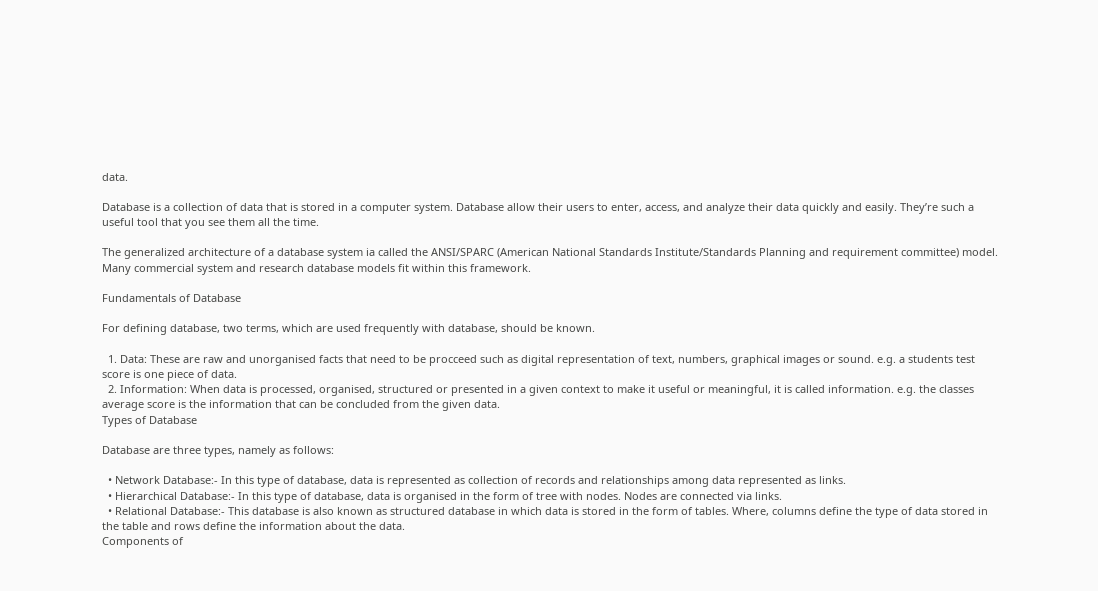data.

Database is a collection of data that is stored in a computer system. Database allow their users to enter, access, and analyze their data quickly and easily. They’re such a useful tool that you see them all the time.

The generalized architecture of a database system ia called the ANSI/SPARC (American National Standards Institute/Standards Planning and requirement committee) model. Many commercial system and research database models fit within this framework.

Fundamentals of Database

For defining database, two terms, which are used frequently with database, should be known.

  1. Data: These are raw and unorganised facts that need to be procceed such as digital representation of text, numbers, graphical images or sound. e.g. a students test score is one piece of data.
  2. Information: When data is processed, organised, structured or presented in a given context to make it useful or meaningful, it is called information. e.g. the classes average score is the information that can be concluded from the given data.
Types of Database

Database are three types, namely as follows:

  • Network Database:- In this type of database, data is represented as collection of records and relationships among data represented as links.
  • Hierarchical Database:- In this type of database, data is organised in the form of tree with nodes. Nodes are connected via links.
  • Relational Database:- This database is also known as structured database in which data is stored in the form of tables. Where, columns define the type of data stored in the table and rows define the information about the data.
Components of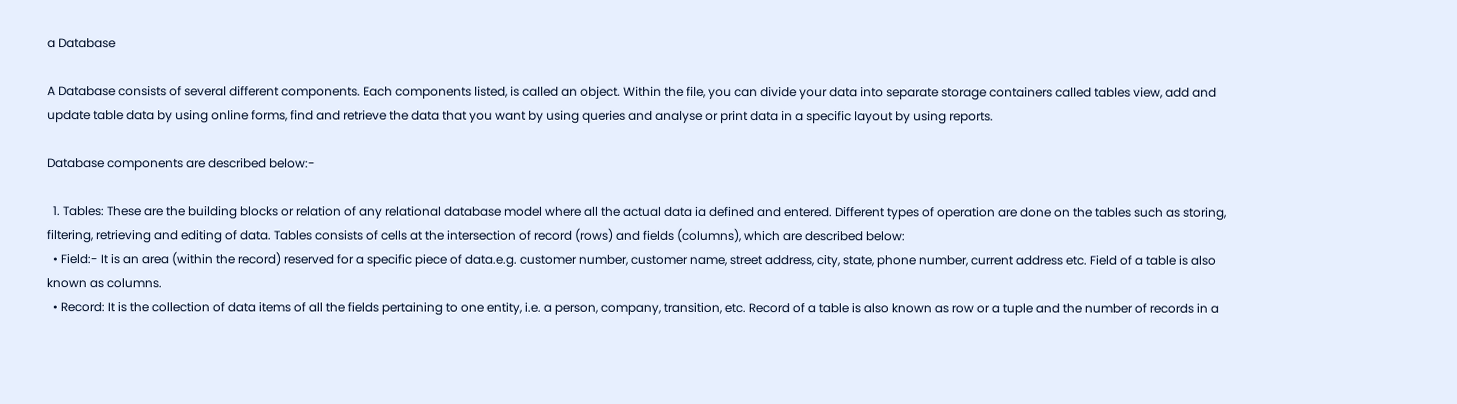a Database

A Database consists of several different components. Each components listed, is called an object. Within the file, you can divide your data into separate storage containers called tables view, add and update table data by using online forms, find and retrieve the data that you want by using queries and analyse or print data in a specific layout by using reports.

Database components are described below:-

  1. Tables: These are the building blocks or relation of any relational database model where all the actual data ia defined and entered. Different types of operation are done on the tables such as storing, filtering, retrieving and editing of data. Tables consists of cells at the intersection of record (rows) and fields (columns), which are described below:
  • Field:- It is an area (within the record) reserved for a specific piece of data.e.g. customer number, customer name, street address, city, state, phone number, current address etc. Field of a table is also known as columns.
  • Record: It is the collection of data items of all the fields pertaining to one entity, i.e. a person, company, transition, etc. Record of a table is also known as row or a tuple and the number of records in a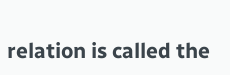relation is called the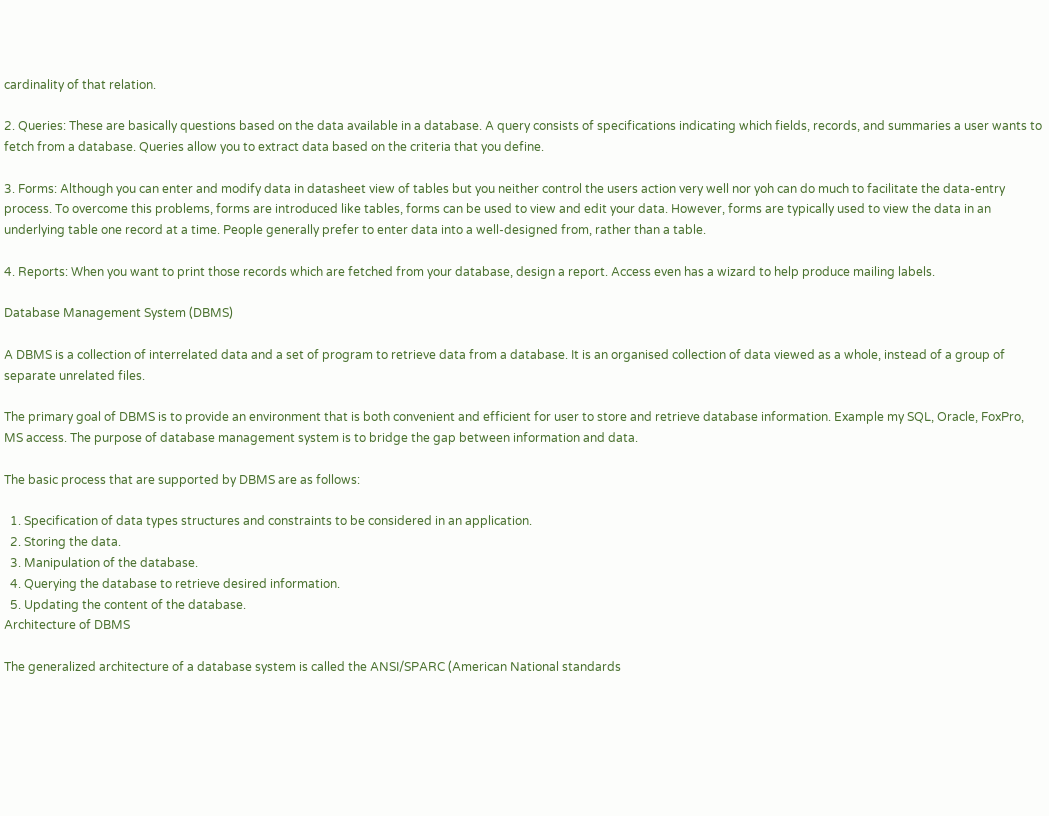cardinality of that relation.

2. Queries: These are basically questions based on the data available in a database. A query consists of specifications indicating which fields, records, and summaries a user wants to fetch from a database. Queries allow you to extract data based on the criteria that you define.

3. Forms: Although you can enter and modify data in datasheet view of tables but you neither control the users action very well nor yoh can do much to facilitate the data-entry process. To overcome this problems, forms are introduced like tables, forms can be used to view and edit your data. However, forms are typically used to view the data in an underlying table one record at a time. People generally prefer to enter data into a well-designed from, rather than a table.

4. Reports: When you want to print those records which are fetched from your database, design a report. Access even has a wizard to help produce mailing labels.

Database Management System (DBMS)

A DBMS is a collection of interrelated data and a set of program to retrieve data from a database. It is an organised collection of data viewed as a whole, instead of a group of separate unrelated files.

The primary goal of DBMS is to provide an environment that is both convenient and efficient for user to store and retrieve database information. Example my SQL, Oracle, FoxPro, MS access. The purpose of database management system is to bridge the gap between information and data.

The basic process that are supported by DBMS are as follows:

  1. Specification of data types structures and constraints to be considered in an application.
  2. Storing the data.
  3. Manipulation of the database.
  4. Querying the database to retrieve desired information.
  5. Updating the content of the database.
Architecture of DBMS

The generalized architecture of a database system is called the ANSI/SPARC (American National standards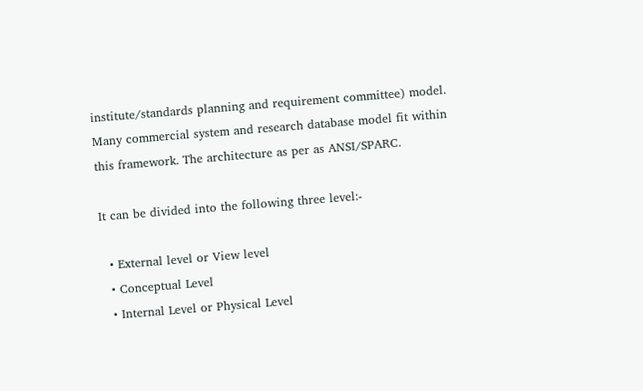institute/standards planning and requirement committee) model. Many commercial system and research database model fit within this framework. The architecture as per as ANSI/SPARC.

It can be divided into the following three level:-

  • External level or View level
  • Conceptual Level
  • Internal Level or Physical Level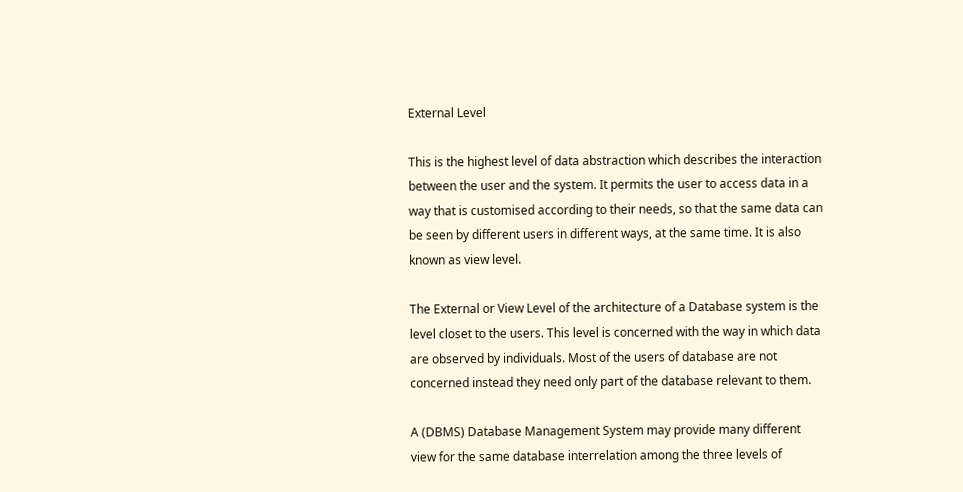External Level

This is the highest level of data abstraction which describes the interaction between the user and the system. It permits the user to access data in a way that is customised according to their needs, so that the same data can be seen by different users in different ways, at the same time. It is also known as view level.

The External or View Level of the architecture of a Database system is the level closet to the users. This level is concerned with the way in which data are observed by individuals. Most of the users of database are not concerned instead they need only part of the database relevant to them.

A (DBMS) Database Management System may provide many different view for the same database interrelation among the three levels of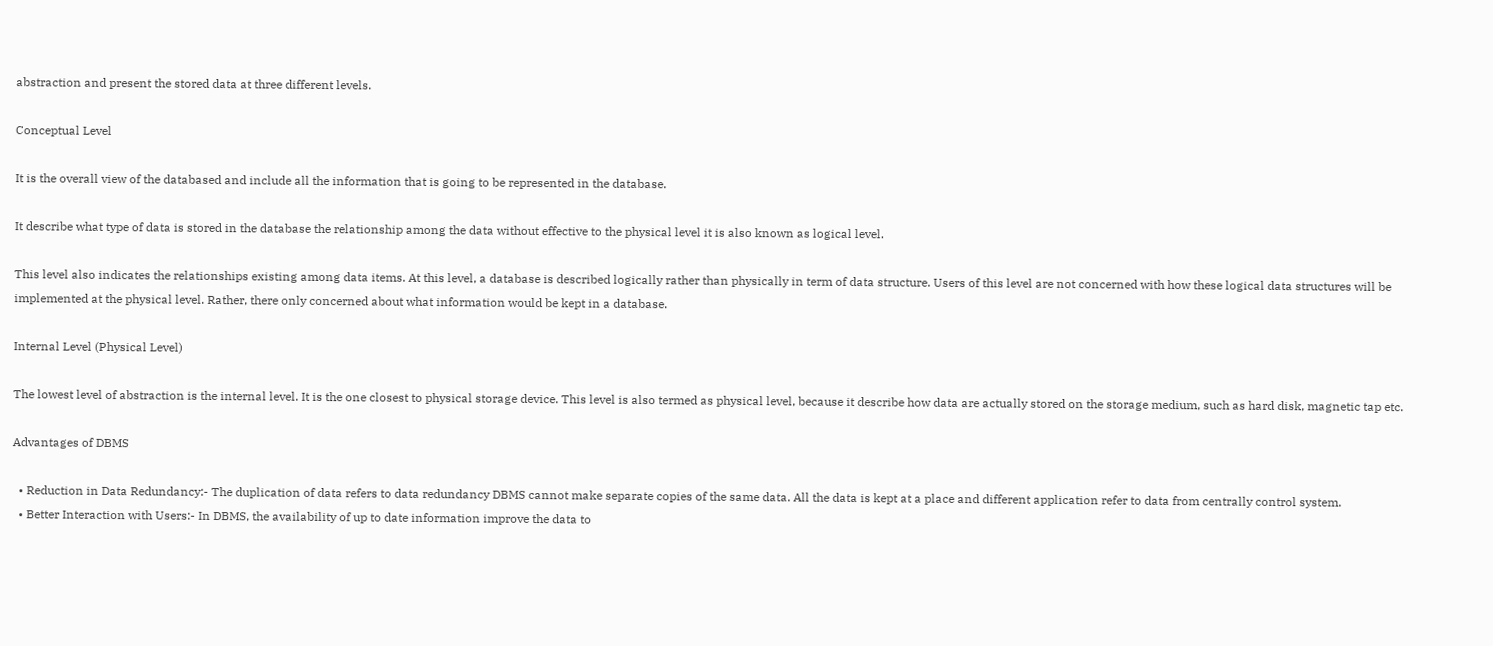abstraction and present the stored data at three different levels.

Conceptual Level

It is the overall view of the databased and include all the information that is going to be represented in the database.

It describe what type of data is stored in the database the relationship among the data without effective to the physical level it is also known as logical level.

This level also indicates the relationships existing among data items. At this level, a database is described logically rather than physically in term of data structure. Users of this level are not concerned with how these logical data structures will be implemented at the physical level. Rather, there only concerned about what information would be kept in a database.

Internal Level (Physical Level)

The lowest level of abstraction is the internal level. It is the one closest to physical storage device. This level is also termed as physical level, because it describe how data are actually stored on the storage medium, such as hard disk, magnetic tap etc.

Advantages of DBMS

  • Reduction in Data Redundancy:- The duplication of data refers to data redundancy DBMS cannot make separate copies of the same data. All the data is kept at a place and different application refer to data from centrally control system.
  • Better Interaction with Users:- In DBMS, the availability of up to date information improve the data to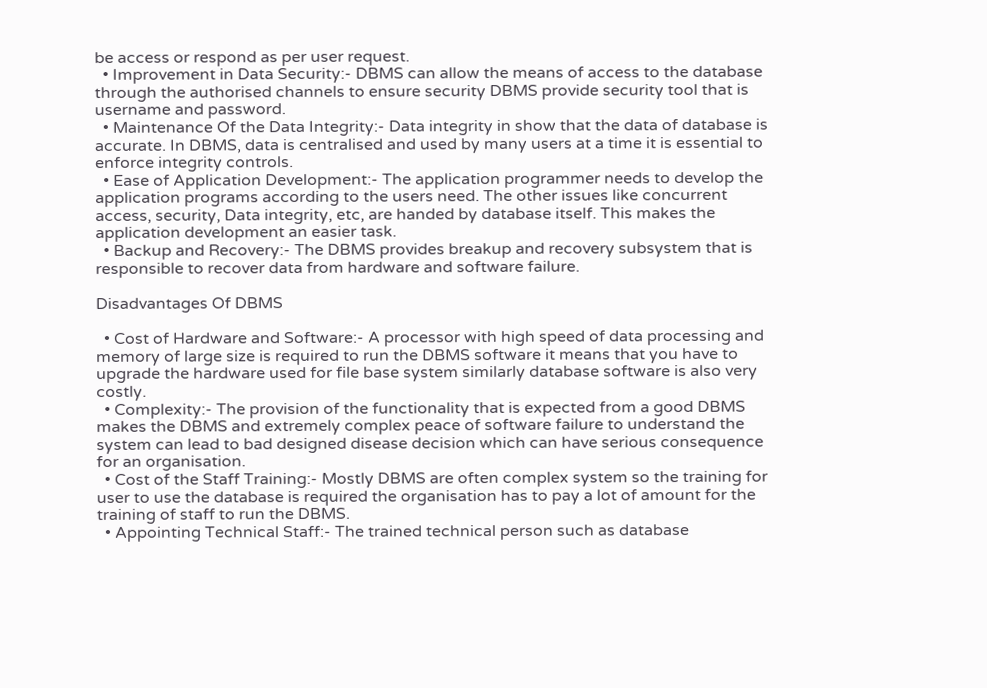be access or respond as per user request.
  • Improvement in Data Security:- DBMS can allow the means of access to the database through the authorised channels to ensure security DBMS provide security tool that is username and password.
  • Maintenance Of the Data Integrity:- Data integrity in show that the data of database is accurate. In DBMS, data is centralised and used by many users at a time it is essential to enforce integrity controls.
  • Ease of Application Development:- The application programmer needs to develop the application programs according to the users need. The other issues like concurrent access, security, Data integrity, etc, are handed by database itself. This makes the application development an easier task.
  • Backup and Recovery:- The DBMS provides breakup and recovery subsystem that is responsible to recover data from hardware and software failure.

Disadvantages Of DBMS

  • Cost of Hardware and Software:- A processor with high speed of data processing and memory of large size is required to run the DBMS software it means that you have to upgrade the hardware used for file base system similarly database software is also very costly.
  • Complexity:- The provision of the functionality that is expected from a good DBMS makes the DBMS and extremely complex peace of software failure to understand the system can lead to bad designed disease decision which can have serious consequence for an organisation.
  • Cost of the Staff Training:- Mostly DBMS are often complex system so the training for user to use the database is required the organisation has to pay a lot of amount for the training of staff to run the DBMS.
  • Appointing Technical Staff:- The trained technical person such as database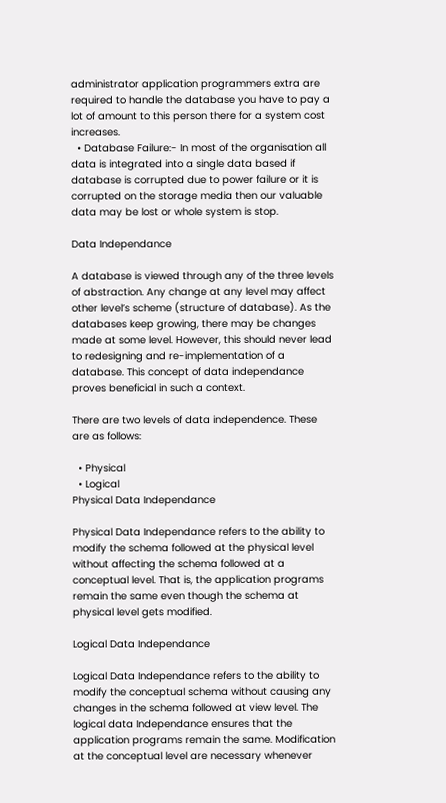administrator application programmers extra are required to handle the database you have to pay a lot of amount to this person there for a system cost increases.
  • Database Failure:- In most of the organisation all data is integrated into a single data based if database is corrupted due to power failure or it is corrupted on the storage media then our valuable data may be lost or whole system is stop.

Data Independance

A database is viewed through any of the three levels of abstraction. Any change at any level may affect other level’s scheme (structure of database). As the databases keep growing, there may be changes made at some level. However, this should never lead to redesigning and re-implementation of a database. This concept of data independance proves beneficial in such a context.

There are two levels of data independence. These are as follows:

  • Physical
  • Logical
Physical Data Independance

Physical Data Independance refers to the ability to modify the schema followed at the physical level without affecting the schema followed at a conceptual level. That is, the application programs remain the same even though the schema at physical level gets modified.

Logical Data Independance

Logical Data Independance refers to the ability to modify the conceptual schema without causing any changes in the schema followed at view level. The logical data Independance ensures that the application programs remain the same. Modification at the conceptual level are necessary whenever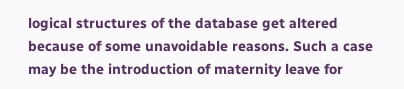logical structures of the database get altered because of some unavoidable reasons. Such a case may be the introduction of maternity leave for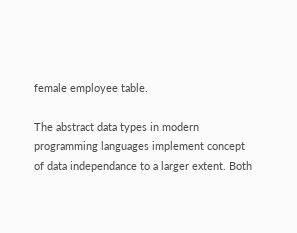female employee table.

The abstract data types in modern programming languages implement concept of data independance to a larger extent. Both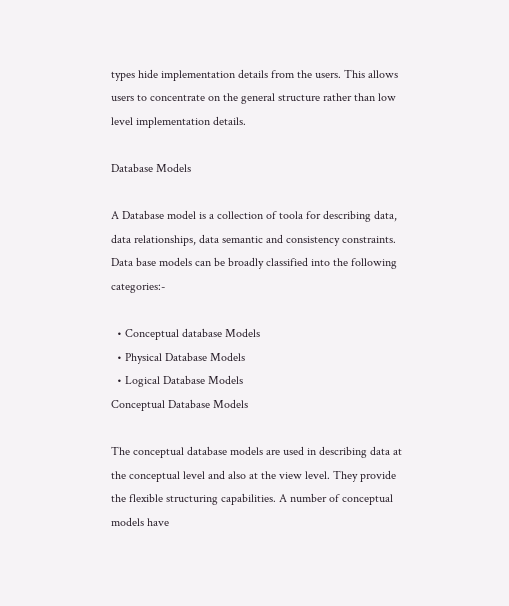types hide implementation details from the users. This allows users to concentrate on the general structure rather than low level implementation details.

Database Models

A Database model is a collection of toola for describing data, data relationships, data semantic and consistency constraints. Data base models can be broadly classified into the following categories:-

  • Conceptual database Models
  • Physical Database Models
  • Logical Database Models
Conceptual Database Models

The conceptual database models are used in describing data at the conceptual level and also at the view level. They provide the flexible structuring capabilities. A number of conceptual models have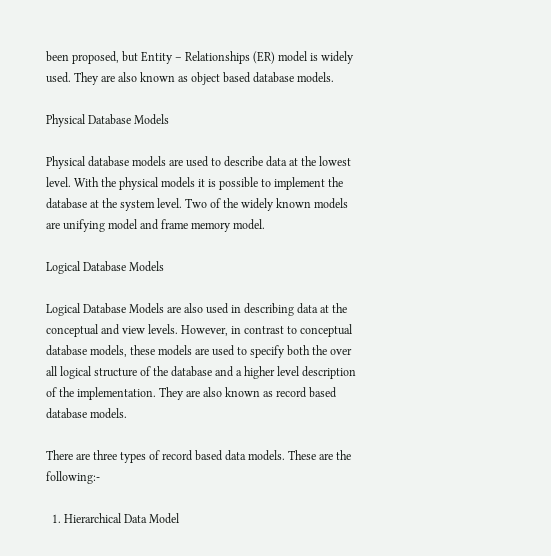been proposed, but Entity – Relationships (ER) model is widely used. They are also known as object based database models.

Physical Database Models

Physical database models are used to describe data at the lowest level. With the physical models it is possible to implement the database at the system level. Two of the widely known models are unifying model and frame memory model.

Logical Database Models

Logical Database Models are also used in describing data at the conceptual and view levels. However, in contrast to conceptual database models, these models are used to specify both the over all logical structure of the database and a higher level description of the implementation. They are also known as record based database models.

There are three types of record based data models. These are the following:-

  1. Hierarchical Data Model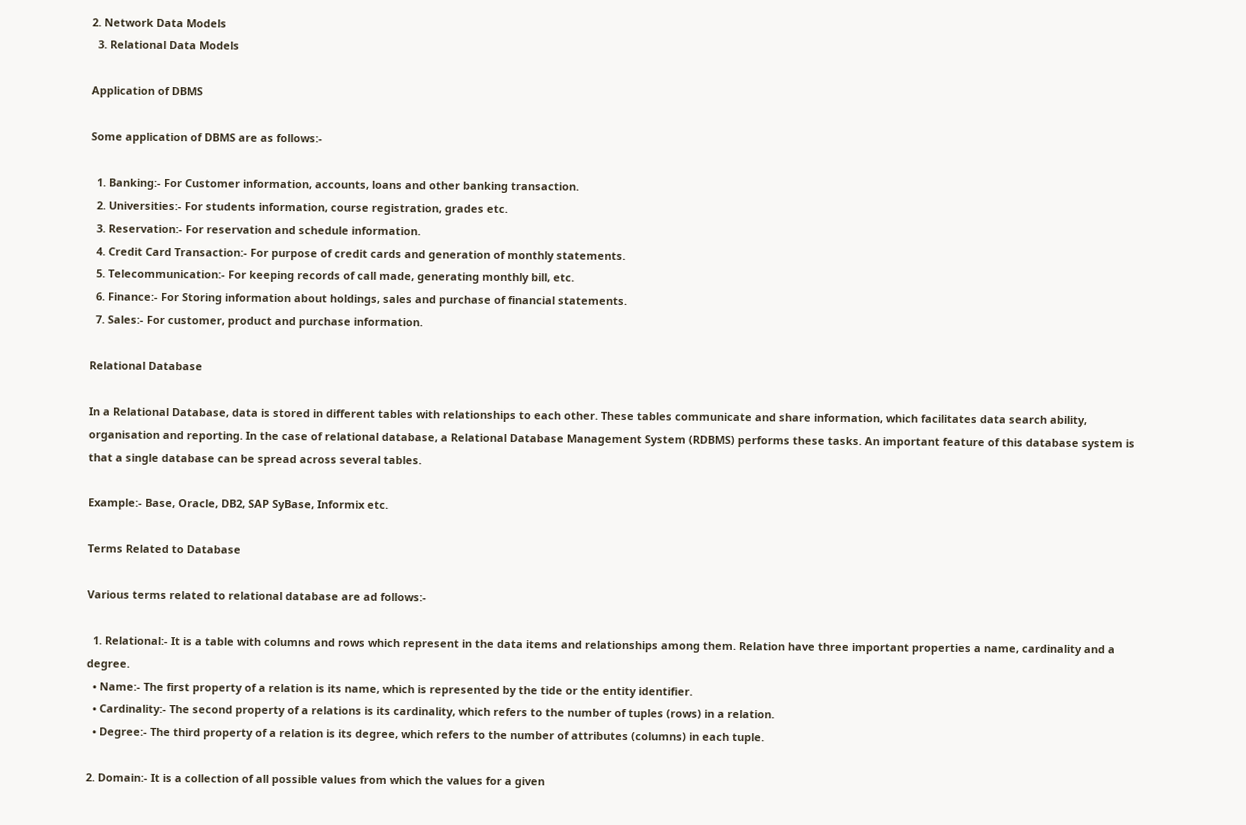2. Network Data Models
  3. Relational Data Models

Application of DBMS

Some application of DBMS are as follows:-

  1. Banking:- For Customer information, accounts, loans and other banking transaction.
  2. Universities:- For students information, course registration, grades etc.
  3. Reservation:- For reservation and schedule information.
  4. Credit Card Transaction:- For purpose of credit cards and generation of monthly statements.
  5. Telecommunication:- For keeping records of call made, generating monthly bill, etc.
  6. Finance:- For Storing information about holdings, sales and purchase of financial statements.
  7. Sales:- For customer, product and purchase information.

Relational Database

In a Relational Database, data is stored in different tables with relationships to each other. These tables communicate and share information, which facilitates data search ability, organisation and reporting. In the case of relational database, a Relational Database Management System (RDBMS) performs these tasks. An important feature of this database system is that a single database can be spread across several tables.

Example:- Base, Oracle, DB2, SAP SyBase, Informix etc.

Terms Related to Database

Various terms related to relational database are ad follows:-

  1. Relational:- It is a table with columns and rows which represent in the data items and relationships among them. Relation have three important properties a name, cardinality and a degree.
  • Name:- The first property of a relation is its name, which is represented by the tide or the entity identifier.
  • Cardinality:- The second property of a relations is its cardinality, which refers to the number of tuples (rows) in a relation.
  • Degree:- The third property of a relation is its degree, which refers to the number of attributes (columns) in each tuple.

2. Domain:- It is a collection of all possible values from which the values for a given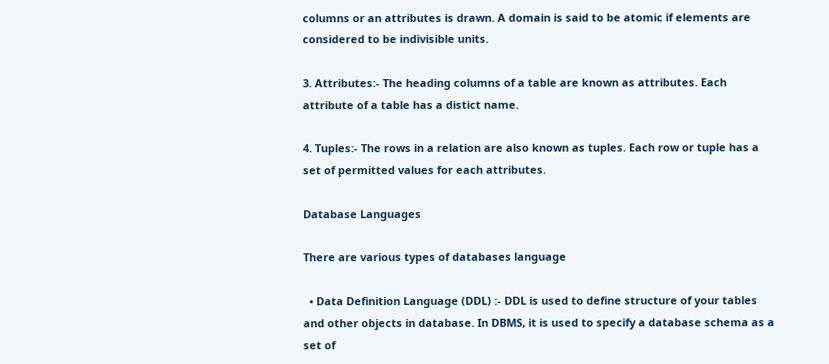columns or an attributes is drawn. A domain is said to be atomic if elements are considered to be indivisible units.

3. Attributes:- The heading columns of a table are known as attributes. Each attribute of a table has a distict name.

4. Tuples:- The rows in a relation are also known as tuples. Each row or tuple has a set of permitted values for each attributes.

Database Languages

There are various types of databases language

  • Data Definition Language (DDL) :- DDL is used to define structure of your tables and other objects in database. In DBMS, it is used to specify a database schema as a set of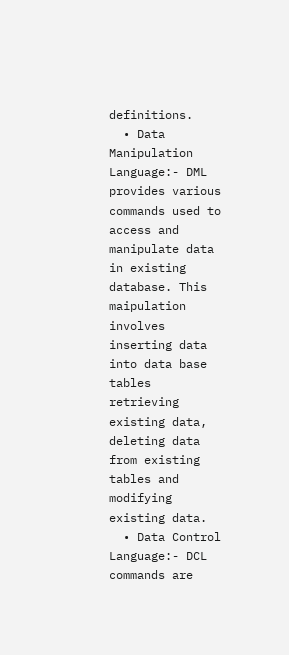definitions.
  • Data Manipulation Language:- DML provides various commands used to access and manipulate data in existing database. This maipulation involves inserting data into data base tables retrieving existing data, deleting data from existing tables and modifying existing data.
  • Data Control Language:- DCL commands are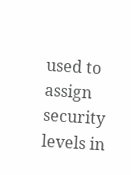used to assign security levels in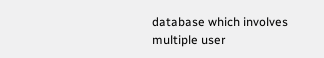database which involves multiple user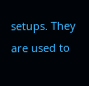setups. They are used to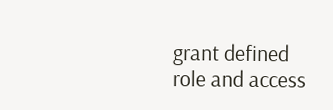grant defined role and access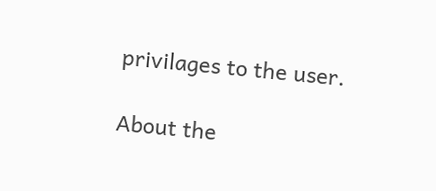privilages to the user.

About the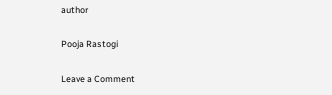author

Pooja Rastogi

Leave a Comment